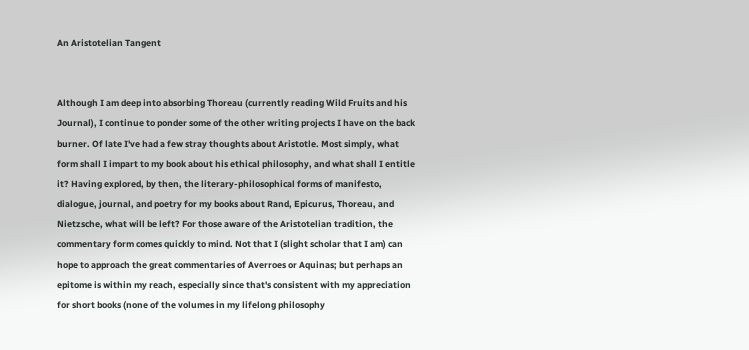An Aristotelian Tangent


Although I am deep into absorbing Thoreau (currently reading Wild Fruits and his Journal), I continue to ponder some of the other writing projects I have on the back burner. Of late I've had a few stray thoughts about Aristotle. Most simply, what form shall I impart to my book about his ethical philosophy, and what shall I entitle it? Having explored, by then, the literary-philosophical forms of manifesto, dialogue, journal, and poetry for my books about Rand, Epicurus, Thoreau, and Nietzsche, what will be left? For those aware of the Aristotelian tradition, the commentary form comes quickly to mind. Not that I (slight scholar that I am) can hope to approach the great commentaries of Averroes or Aquinas; but perhaps an epitome is within my reach, especially since that's consistent with my appreciation for short books (none of the volumes in my lifelong philosophy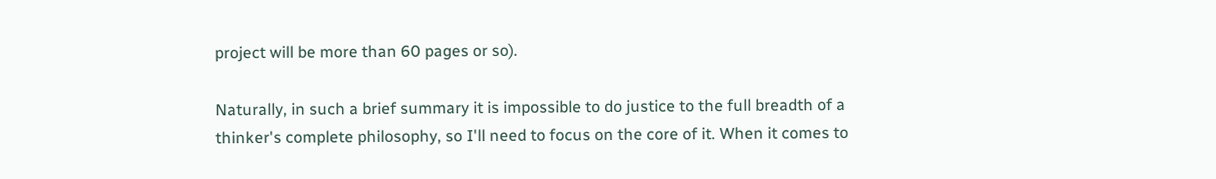project will be more than 60 pages or so).

Naturally, in such a brief summary it is impossible to do justice to the full breadth of a thinker's complete philosophy, so I'll need to focus on the core of it. When it comes to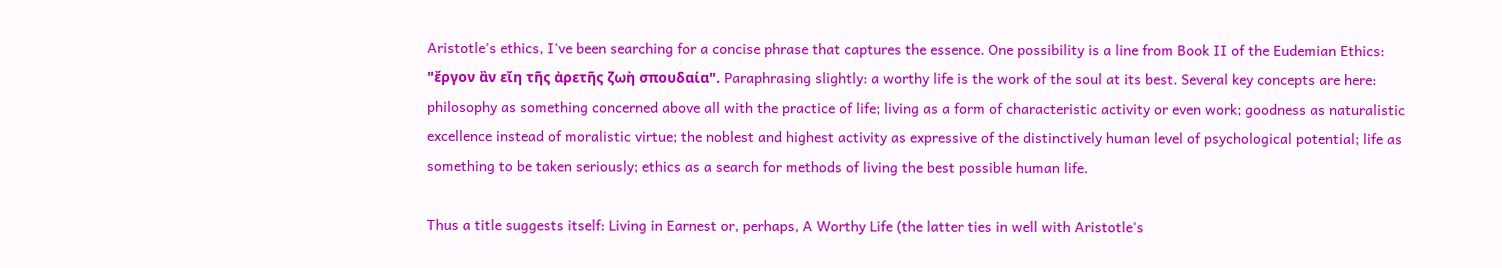Aristotle's ethics, I've been searching for a concise phrase that captures the essence. One possibility is a line from Book II of the Eudemian Ethics: "ἔργον ἂν εἴη τῆς ἀρετῆς ζωὴ σπουδαία". Paraphrasing slightly: a worthy life is the work of the soul at its best. Several key concepts are here: philosophy as something concerned above all with the practice of life; living as a form of characteristic activity or even work; goodness as naturalistic excellence instead of moralistic virtue; the noblest and highest activity as expressive of the distinctively human level of psychological potential; life as something to be taken seriously; ethics as a search for methods of living the best possible human life.

Thus a title suggests itself: Living in Earnest or, perhaps, A Worthy Life (the latter ties in well with Aristotle's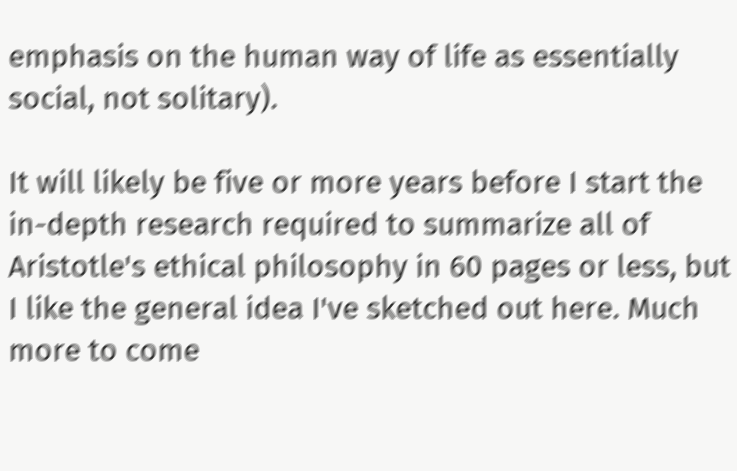emphasis on the human way of life as essentially social, not solitary).

It will likely be five or more years before I start the in-depth research required to summarize all of Aristotle's ethical philosophy in 60 pages or less, but I like the general idea I've sketched out here. Much more to come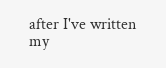after I've written my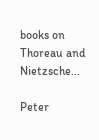books on Thoreau and Nietzsche...

Peter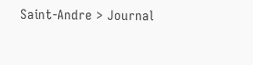Saint-Andre > Journal